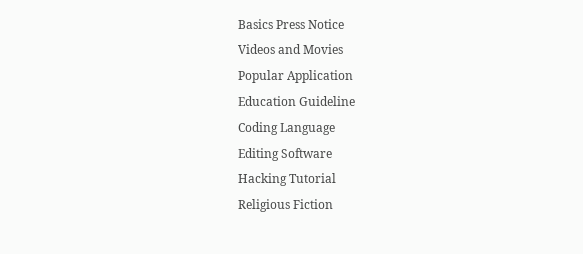Basics Press Notice
Videos and Movies
Popular Application
Education Guideline
Coding Language
Editing Software
Hacking Tutorial
Religious Fiction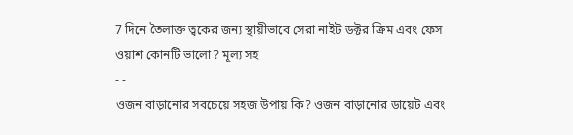7 দিনে তৈলাক্ত ত্বকের জন্য স্থায়ীভাবে সেরা নাইট ডক্টর ক্রিম এবং ফেস ওয়াশ কোনটি ভালো? মূল্য সহ
- -
ওজন বাড়ানোর সবচেয়ে সহজ উপায় কি? ওজন বাড়ানোর ডায়েট এবং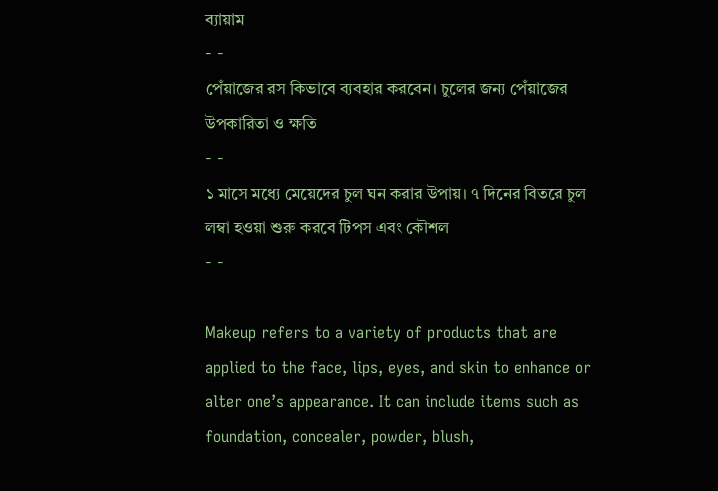ব্যায়াম
- -
পেঁয়াজের রস কিভাবে ব্যবহার করবেন। চুলের জন্য পেঁয়াজের উপকারিতা ও ক্ষতি
- -
১ মাসে মধ্যে মেয়েদের চুল ঘন করার উপায়। ৭ দিনের বিতরে চুল লম্বা হওয়া শুরু করবে টিপস এবং কৌশল
- -

Makeup refers to a variety of products that are applied to the face, lips, eyes, and skin to enhance or alter one’s appearance. It can include items such as foundation, concealer, powder, blush,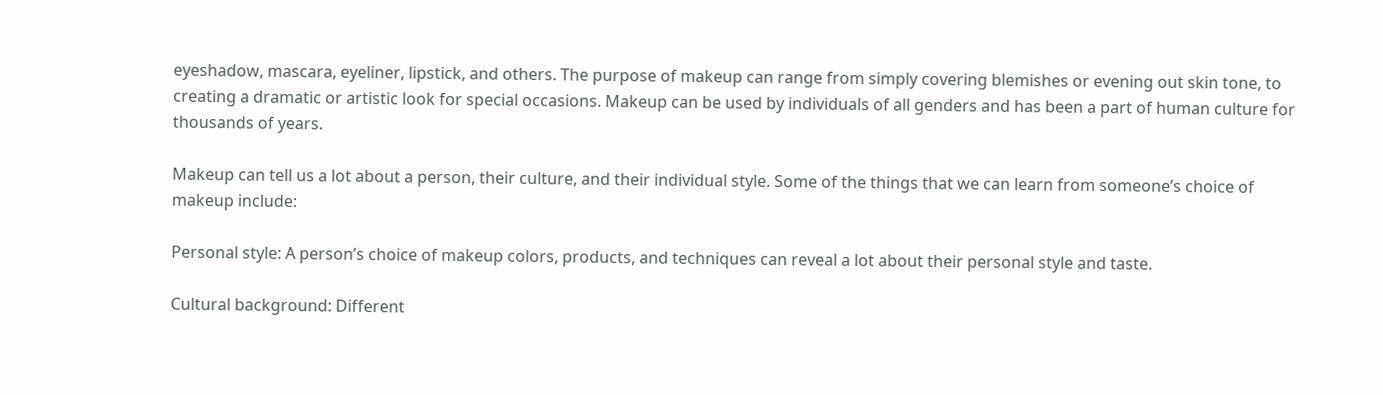eyeshadow, mascara, eyeliner, lipstick, and others. The purpose of makeup can range from simply covering blemishes or evening out skin tone, to creating a dramatic or artistic look for special occasions. Makeup can be used by individuals of all genders and has been a part of human culture for thousands of years.

Makeup can tell us a lot about a person, their culture, and their individual style. Some of the things that we can learn from someone’s choice of makeup include:

Personal style: A person’s choice of makeup colors, products, and techniques can reveal a lot about their personal style and taste.

Cultural background: Different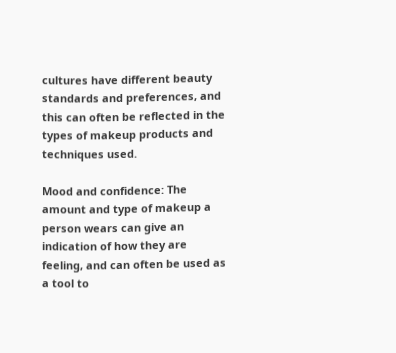cultures have different beauty standards and preferences, and this can often be reflected in the types of makeup products and techniques used.

Mood and confidence: The amount and type of makeup a person wears can give an indication of how they are feeling, and can often be used as a tool to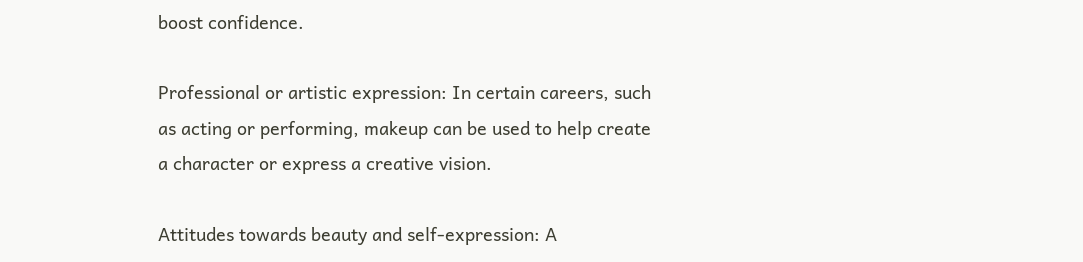boost confidence.

Professional or artistic expression: In certain careers, such as acting or performing, makeup can be used to help create a character or express a creative vision.

Attitudes towards beauty and self-expression: A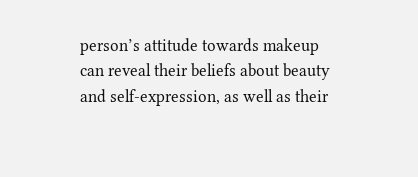person’s attitude towards makeup can reveal their beliefs about beauty and self-expression, as well as their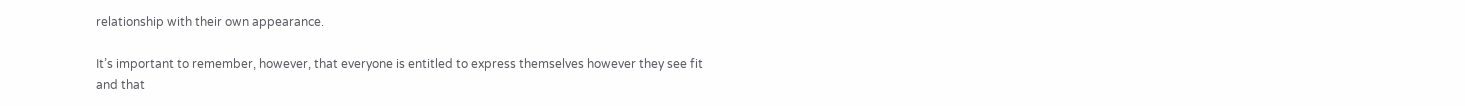relationship with their own appearance.

It’s important to remember, however, that everyone is entitled to express themselves however they see fit and that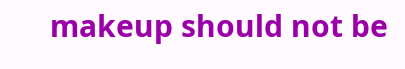makeup should not be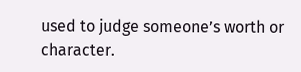used to judge someone’s worth or character.